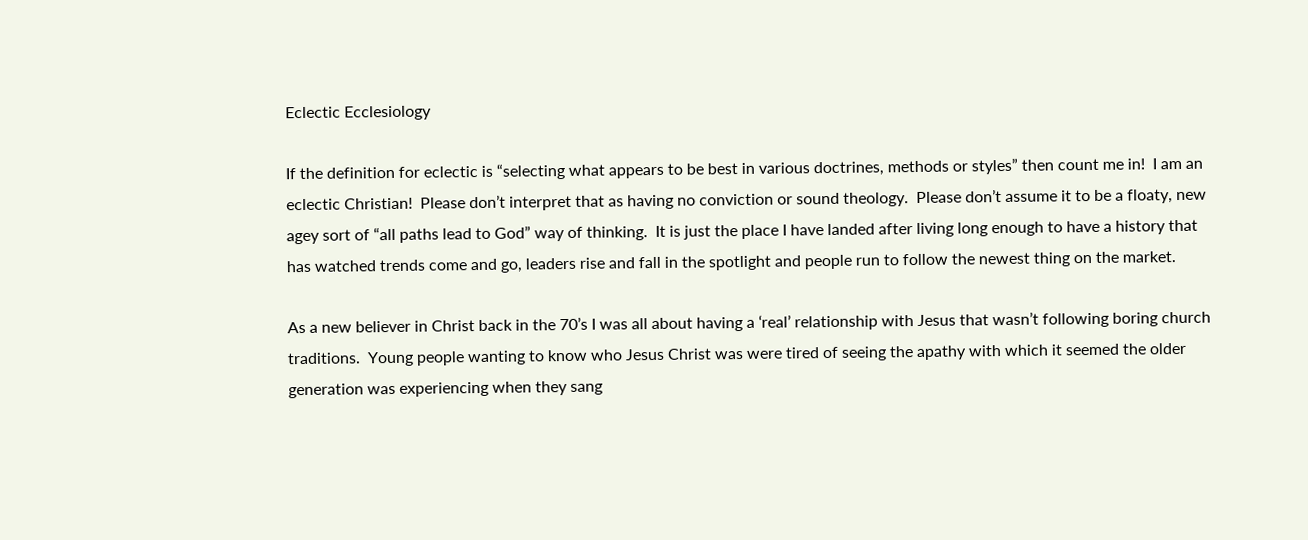Eclectic Ecclesiology

If the definition for eclectic is “selecting what appears to be best in various doctrines, methods or styles” then count me in!  I am an eclectic Christian!  Please don’t interpret that as having no conviction or sound theology.  Please don’t assume it to be a floaty, new agey sort of “all paths lead to God” way of thinking.  It is just the place I have landed after living long enough to have a history that has watched trends come and go, leaders rise and fall in the spotlight and people run to follow the newest thing on the market.

As a new believer in Christ back in the 70’s I was all about having a ‘real’ relationship with Jesus that wasn’t following boring church traditions.  Young people wanting to know who Jesus Christ was were tired of seeing the apathy with which it seemed the older generation was experiencing when they sang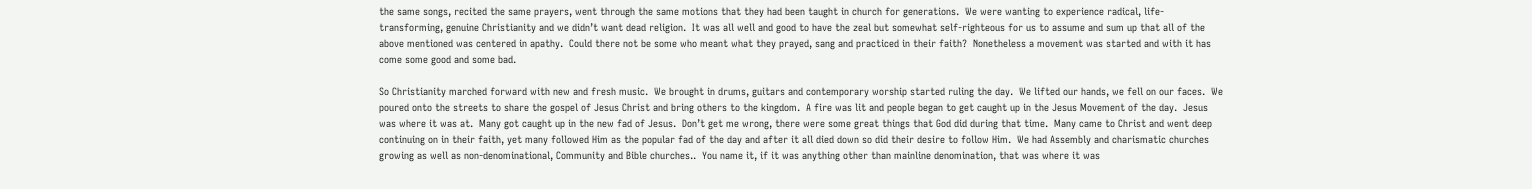the same songs, recited the same prayers, went through the same motions that they had been taught in church for generations.  We were wanting to experience radical, life-transforming, genuine Christianity and we didn’t want dead religion.  It was all well and good to have the zeal but somewhat self-righteous for us to assume and sum up that all of the above mentioned was centered in apathy.  Could there not be some who meant what they prayed, sang and practiced in their faith?  Nonetheless a movement was started and with it has come some good and some bad.

So Christianity marched forward with new and fresh music.  We brought in drums, guitars and contemporary worship started ruling the day.  We lifted our hands, we fell on our faces.  We poured onto the streets to share the gospel of Jesus Christ and bring others to the kingdom.  A fire was lit and people began to get caught up in the Jesus Movement of the day.  Jesus was where it was at.  Many got caught up in the new fad of Jesus.  Don’t get me wrong, there were some great things that God did during that time.  Many came to Christ and went deep continuing on in their faith, yet many followed Him as the popular fad of the day and after it all died down so did their desire to follow Him.  We had Assembly and charismatic churches growing as well as non-denominational, Community and Bible churches..  You name it, if it was anything other than mainline denomination, that was where it was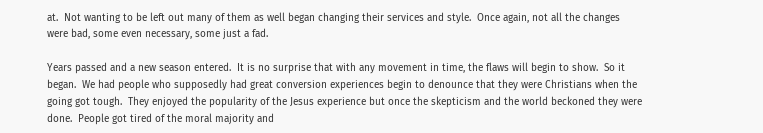at.  Not wanting to be left out many of them as well began changing their services and style.  Once again, not all the changes were bad, some even necessary, some just a fad.

Years passed and a new season entered.  It is no surprise that with any movement in time, the flaws will begin to show.  So it began.  We had people who supposedly had great conversion experiences begin to denounce that they were Christians when the going got tough.  They enjoyed the popularity of the Jesus experience but once the skepticism and the world beckoned they were done.  People got tired of the moral majority and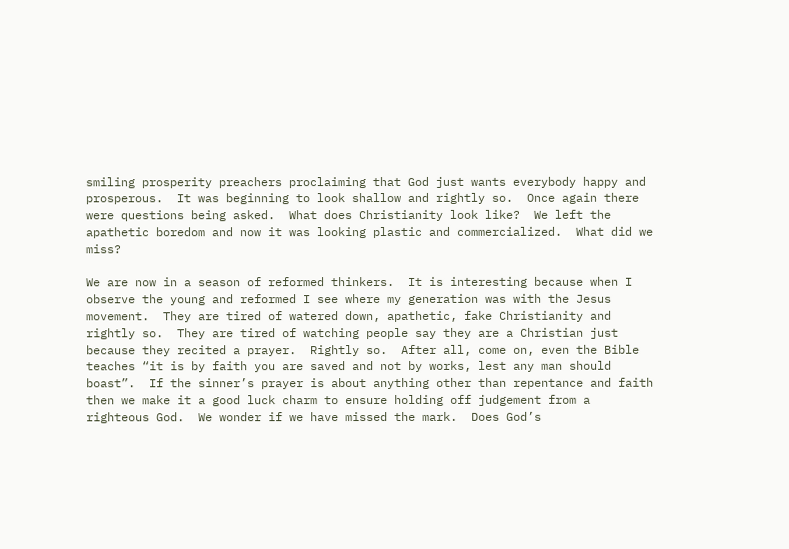smiling prosperity preachers proclaiming that God just wants everybody happy and prosperous.  It was beginning to look shallow and rightly so.  Once again there were questions being asked.  What does Christianity look like?  We left the apathetic boredom and now it was looking plastic and commercialized.  What did we miss?

We are now in a season of reformed thinkers.  It is interesting because when I observe the young and reformed I see where my generation was with the Jesus movement.  They are tired of watered down, apathetic, fake Christianity and rightly so.  They are tired of watching people say they are a Christian just because they recited a prayer.  Rightly so.  After all, come on, even the Bible teaches “it is by faith you are saved and not by works, lest any man should boast”.  If the sinner’s prayer is about anything other than repentance and faith then we make it a good luck charm to ensure holding off judgement from a righteous God.  We wonder if we have missed the mark.  Does God’s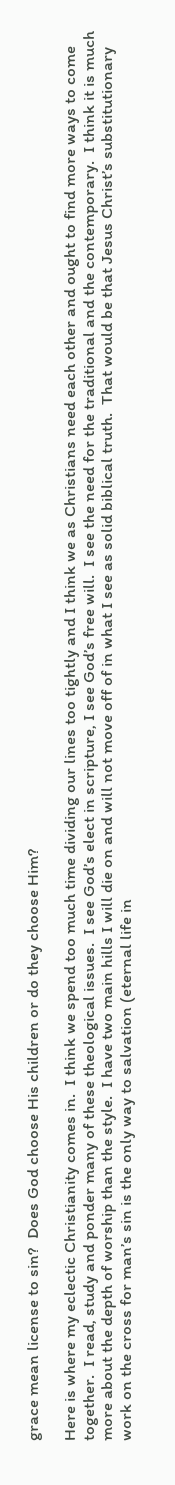grace mean license to sin?  Does God choose His children or do they choose Him?

Here is where my eclectic Christianity comes in.  I think we spend too much time dividing our lines too tightly and I think we as Christians need each other and ought to find more ways to come together.  I read, study and ponder many of these theological issues.  I see God’s elect in scripture, I see God’s free will.  I see the need for the traditional and the contemporary.  I think it is much more about the depth of worship than the style.  I have two main hills I will die on and will not move off of in what I see as solid biblical truth.  That would be that Jesus Christ’s substitutionary  work on the cross for man’s sin is the only way to salvation (eternal life in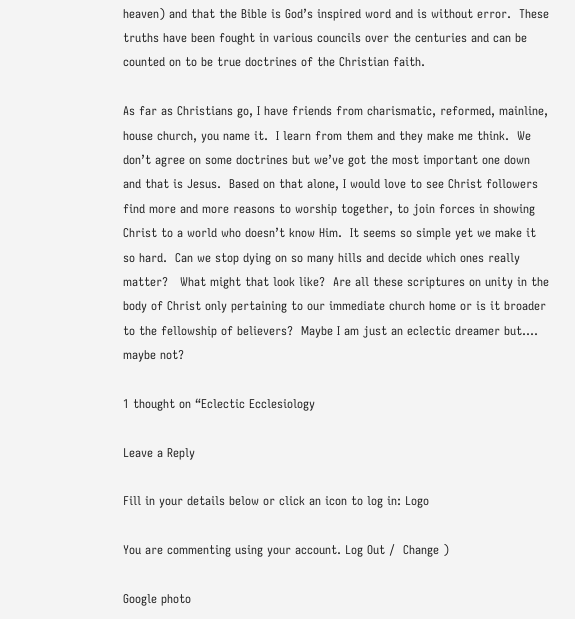heaven) and that the Bible is God’s inspired word and is without error.  These truths have been fought in various councils over the centuries and can be counted on to be true doctrines of the Christian faith.

As far as Christians go, I have friends from charismatic, reformed, mainline, house church, you name it.  I learn from them and they make me think.  We don’t agree on some doctrines but we’ve got the most important one down and that is Jesus.  Based on that alone, I would love to see Christ followers find more and more reasons to worship together, to join forces in showing Christ to a world who doesn’t know Him.  It seems so simple yet we make it so hard.  Can we stop dying on so many hills and decide which ones really matter?   What might that look like?  Are all these scriptures on unity in the body of Christ only pertaining to our immediate church home or is it broader to the fellowship of believers?  Maybe I am just an eclectic dreamer but…. maybe not?

1 thought on “Eclectic Ecclesiology

Leave a Reply

Fill in your details below or click an icon to log in: Logo

You are commenting using your account. Log Out /  Change )

Google photo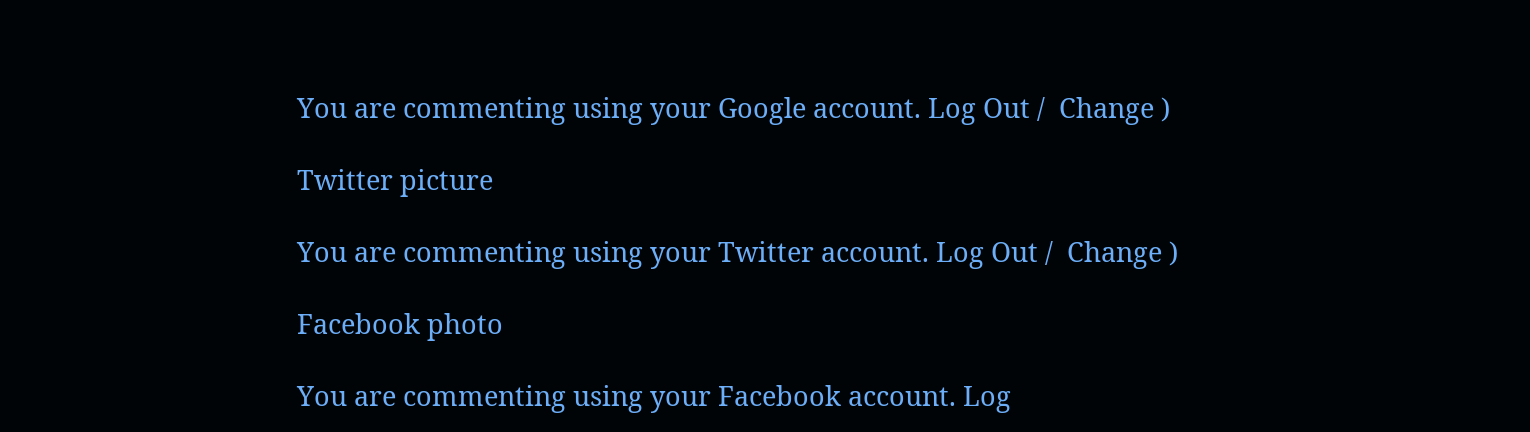You are commenting using your Google account. Log Out /  Change )

Twitter picture

You are commenting using your Twitter account. Log Out /  Change )

Facebook photo

You are commenting using your Facebook account. Log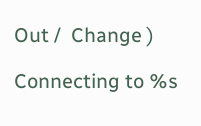Out /  Change )

Connecting to %s